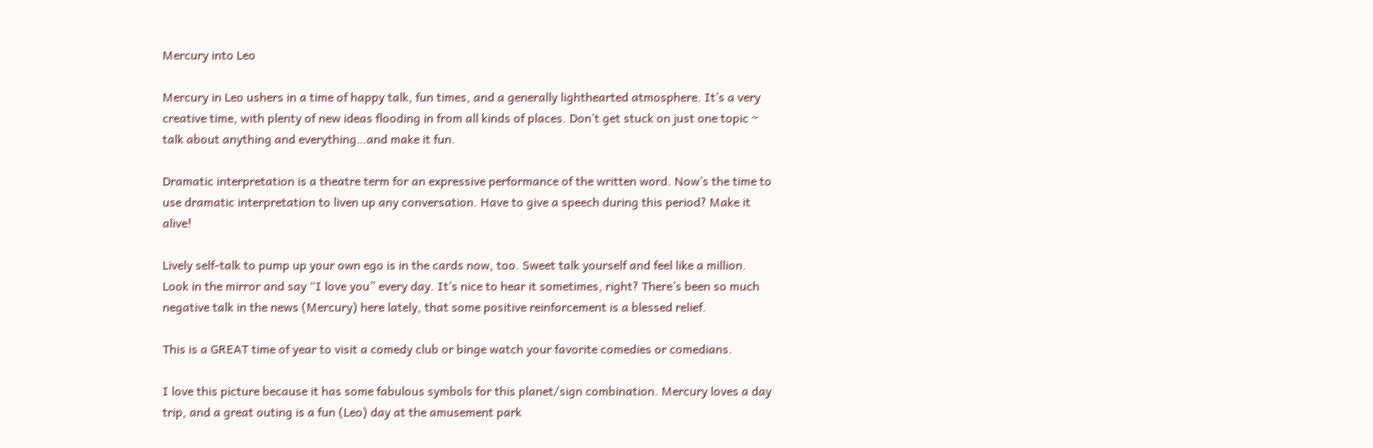Mercury into Leo

Mercury in Leo ushers in a time of happy talk, fun times, and a generally lighthearted atmosphere. It’s a very creative time, with plenty of new ideas flooding in from all kinds of places. Don’t get stuck on just one topic ~ talk about anything and everything…and make it fun.

Dramatic interpretation is a theatre term for an expressive performance of the written word. Now’s the time to use dramatic interpretation to liven up any conversation. Have to give a speech during this period? Make it alive!

Lively self-talk to pump up your own ego is in the cards now, too. Sweet talk yourself and feel like a million. Look in the mirror and say “I love you” every day. It’s nice to hear it sometimes, right? There’s been so much negative talk in the news (Mercury) here lately, that some positive reinforcement is a blessed relief.

This is a GREAT time of year to visit a comedy club or binge watch your favorite comedies or comedians.

I love this picture because it has some fabulous symbols for this planet/sign combination. Mercury loves a day trip, and a great outing is a fun (Leo) day at the amusement park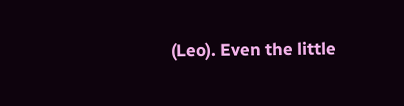(Leo). Even the little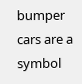bumper cars are a symbol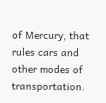of Mercury, that rules cars and other modes of transportation.